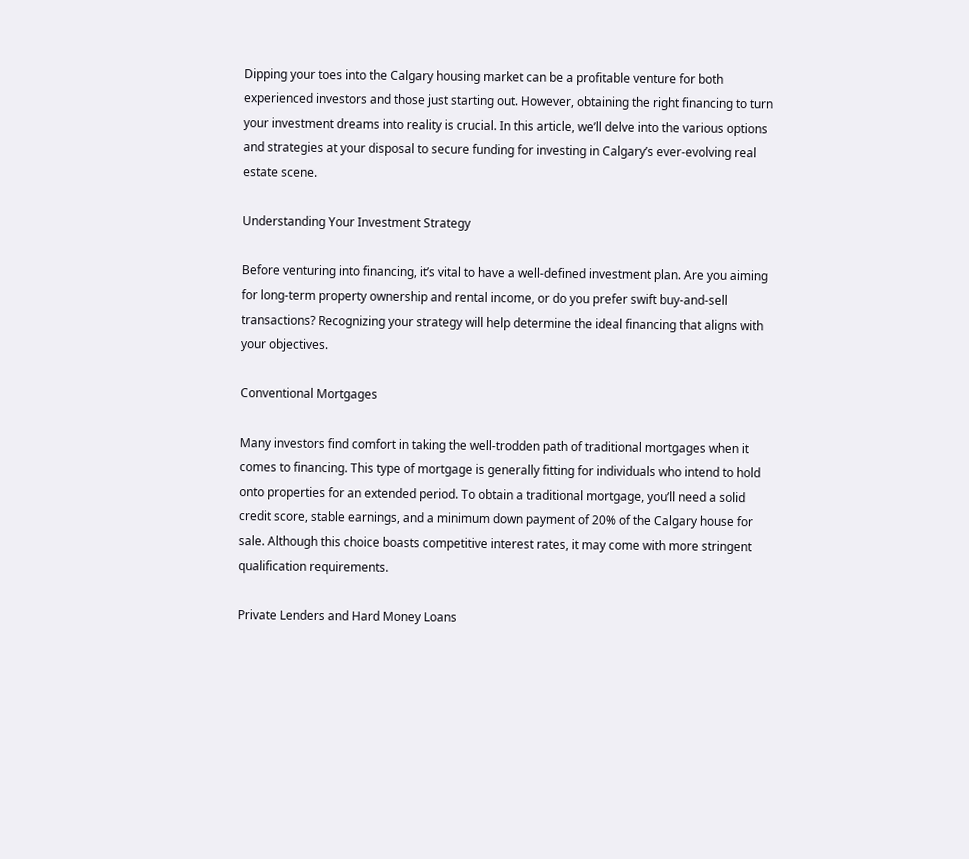Dipping your toes into the Calgary housing market can be a profitable venture for both experienced investors and those just starting out. However, obtaining the right financing to turn your investment dreams into reality is crucial. In this article, we’ll delve into the various options and strategies at your disposal to secure funding for investing in Calgary’s ever-evolving real estate scene.

Understanding Your Investment Strategy

Before venturing into financing, it’s vital to have a well-defined investment plan. Are you aiming for long-term property ownership and rental income, or do you prefer swift buy-and-sell transactions? Recognizing your strategy will help determine the ideal financing that aligns with your objectives.

Conventional Mortgages

Many investors find comfort in taking the well-trodden path of traditional mortgages when it comes to financing. This type of mortgage is generally fitting for individuals who intend to hold onto properties for an extended period. To obtain a traditional mortgage, you’ll need a solid credit score, stable earnings, and a minimum down payment of 20% of the Calgary house for sale. Although this choice boasts competitive interest rates, it may come with more stringent qualification requirements.

Private Lenders and Hard Money Loans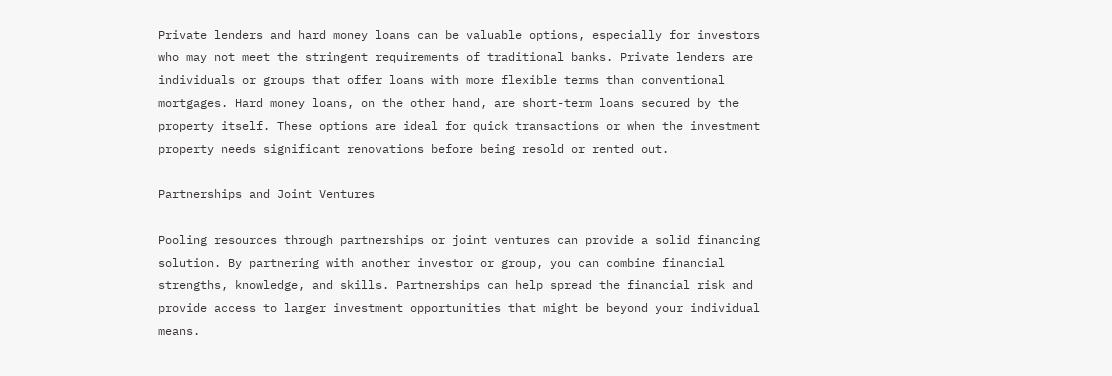Private lenders and hard money loans can be valuable options, especially for investors who may not meet the stringent requirements of traditional banks. Private lenders are individuals or groups that offer loans with more flexible terms than conventional mortgages. Hard money loans, on the other hand, are short-term loans secured by the property itself. These options are ideal for quick transactions or when the investment property needs significant renovations before being resold or rented out.

Partnerships and Joint Ventures

Pooling resources through partnerships or joint ventures can provide a solid financing solution. By partnering with another investor or group, you can combine financial strengths, knowledge, and skills. Partnerships can help spread the financial risk and provide access to larger investment opportunities that might be beyond your individual means.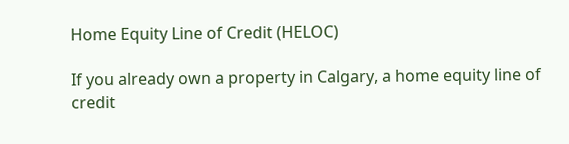Home Equity Line of Credit (HELOC)

If you already own a property in Calgary, a home equity line of credit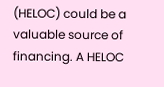(HELOC) could be a valuable source of financing. A HELOC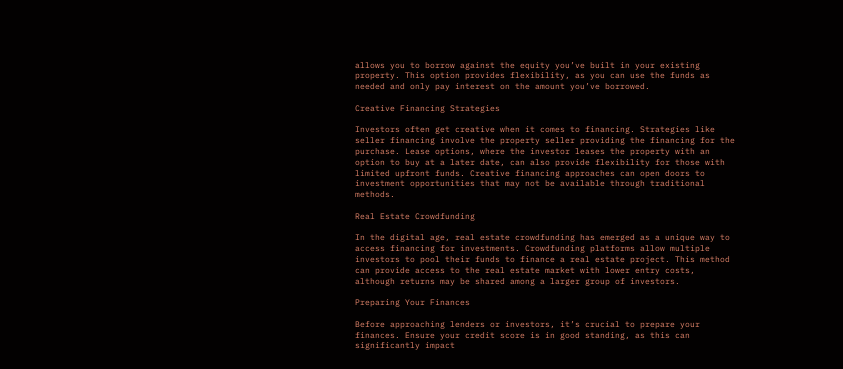allows you to borrow against the equity you’ve built in your existing property. This option provides flexibility, as you can use the funds as needed and only pay interest on the amount you’ve borrowed.

Creative Financing Strategies

Investors often get creative when it comes to financing. Strategies like seller financing involve the property seller providing the financing for the purchase. Lease options, where the investor leases the property with an option to buy at a later date, can also provide flexibility for those with limited upfront funds. Creative financing approaches can open doors to investment opportunities that may not be available through traditional methods.

Real Estate Crowdfunding

In the digital age, real estate crowdfunding has emerged as a unique way to access financing for investments. Crowdfunding platforms allow multiple investors to pool their funds to finance a real estate project. This method can provide access to the real estate market with lower entry costs, although returns may be shared among a larger group of investors.

Preparing Your Finances

Before approaching lenders or investors, it’s crucial to prepare your finances. Ensure your credit score is in good standing, as this can significantly impact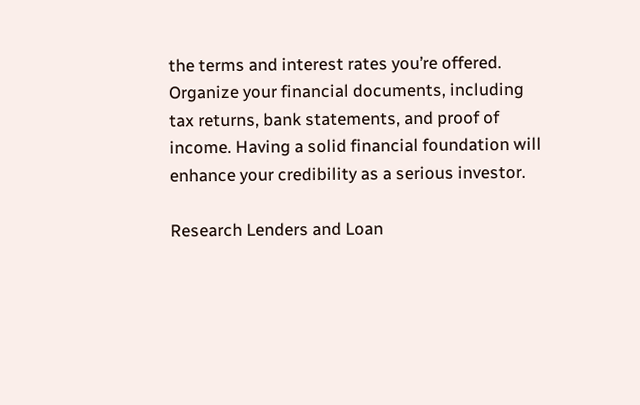the terms and interest rates you’re offered. Organize your financial documents, including tax returns, bank statements, and proof of income. Having a solid financial foundation will enhance your credibility as a serious investor.

Research Lenders and Loan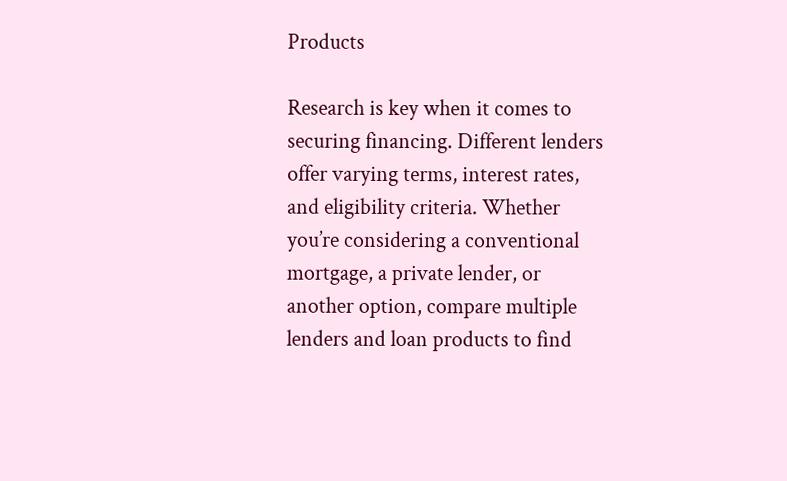Products

Research is key when it comes to securing financing. Different lenders offer varying terms, interest rates, and eligibility criteria. Whether you’re considering a conventional mortgage, a private lender, or another option, compare multiple lenders and loan products to find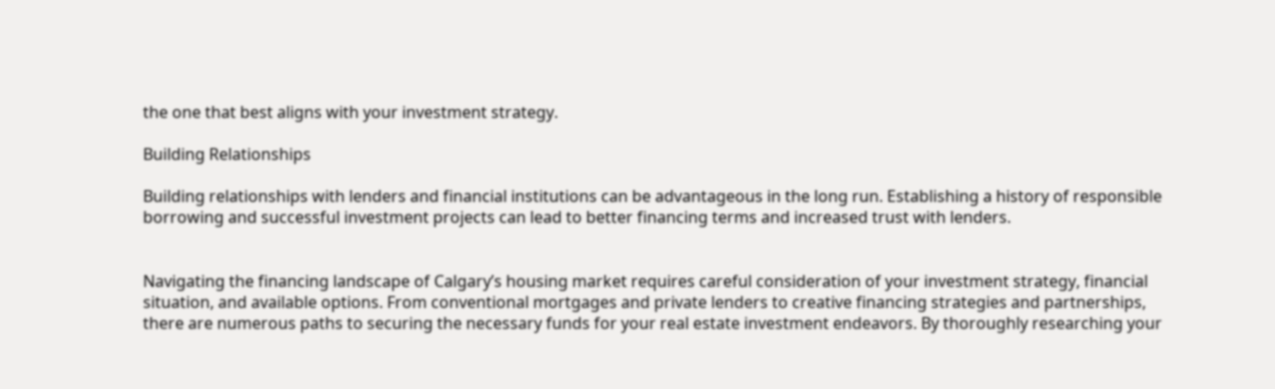the one that best aligns with your investment strategy.

Building Relationships

Building relationships with lenders and financial institutions can be advantageous in the long run. Establishing a history of responsible borrowing and successful investment projects can lead to better financing terms and increased trust with lenders.


Navigating the financing landscape of Calgary’s housing market requires careful consideration of your investment strategy, financial situation, and available options. From conventional mortgages and private lenders to creative financing strategies and partnerships, there are numerous paths to securing the necessary funds for your real estate investment endeavors. By thoroughly researching your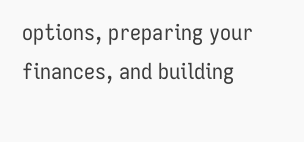options, preparing your finances, and building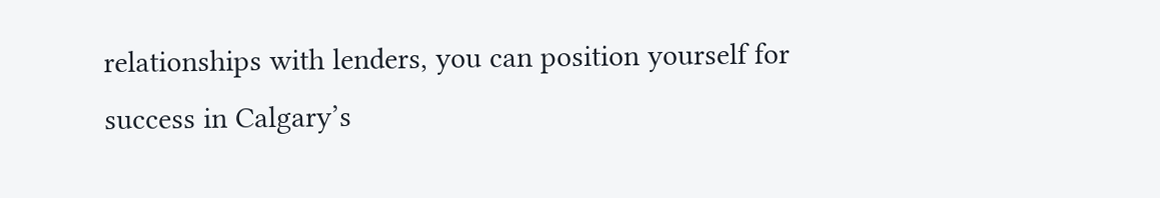relationships with lenders, you can position yourself for success in Calgary’s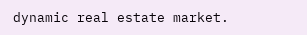dynamic real estate market.